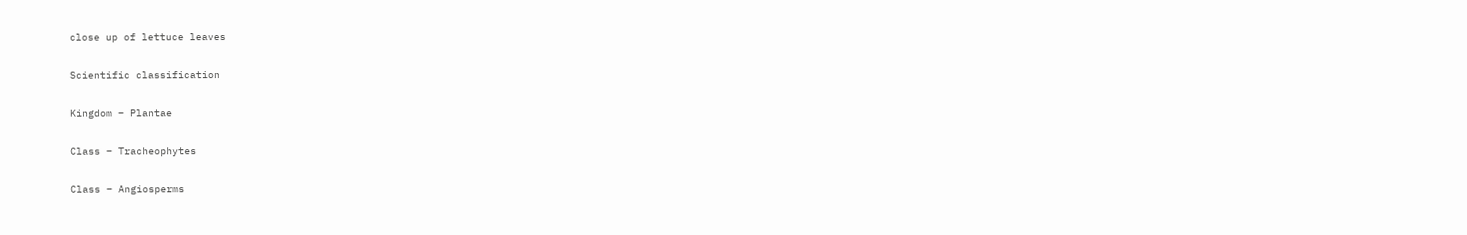close up of lettuce leaves

Scientific classification

Kingdom – Plantae

Class – Tracheophytes

Class – Angiosperms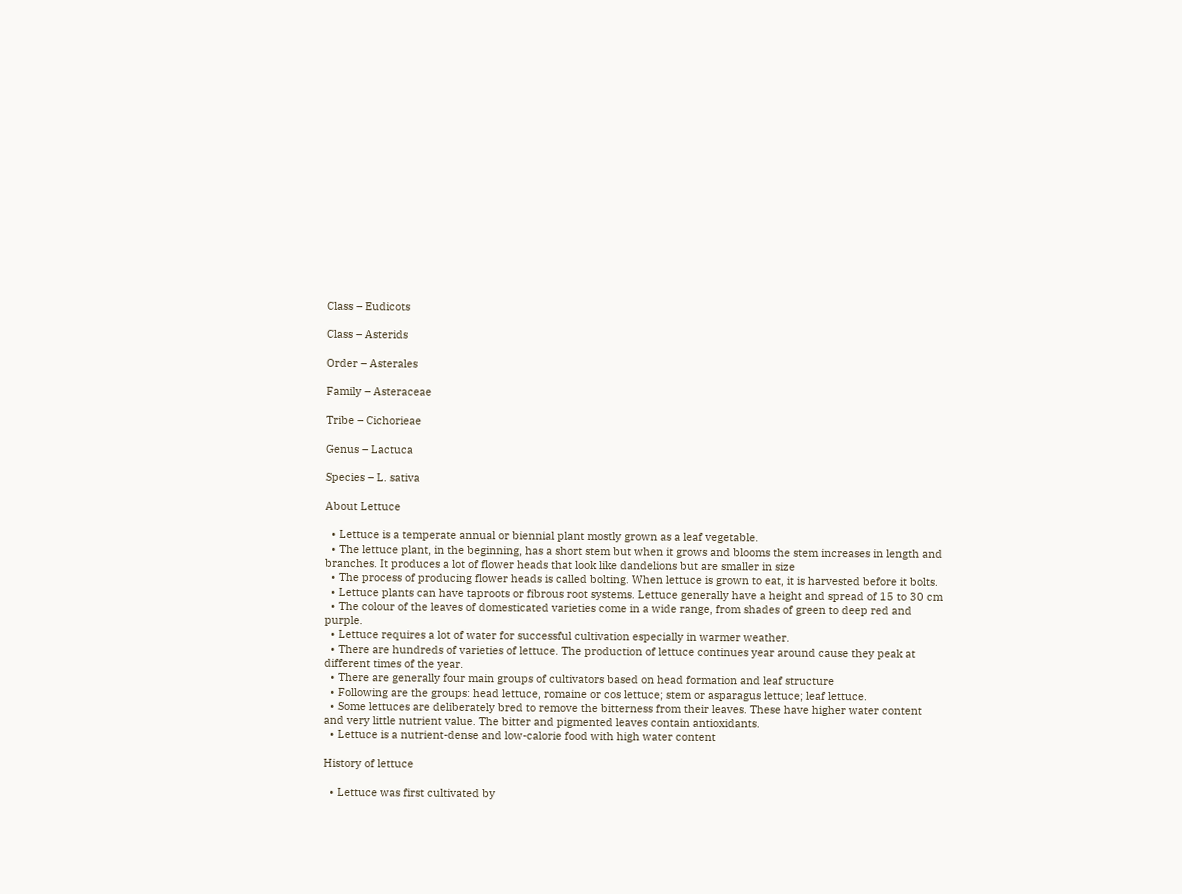Class – Eudicots

Class – Asterids

Order – Asterales

Family – Asteraceae

Tribe – Cichorieae

Genus – Lactuca

Species – L. sativa

About Lettuce

  • Lettuce is a temperate annual or biennial plant mostly grown as a leaf vegetable.
  • The lettuce plant, in the beginning, has a short stem but when it grows and blooms the stem increases in length and branches. It produces a lot of flower heads that look like dandelions but are smaller in size
  • The process of producing flower heads is called bolting. When lettuce is grown to eat, it is harvested before it bolts.
  • Lettuce plants can have taproots or fibrous root systems. Lettuce generally have a height and spread of 15 to 30 cm
  • The colour of the leaves of domesticated varieties come in a wide range, from shades of green to deep red and purple.
  • Lettuce requires a lot of water for successful cultivation especially in warmer weather.
  • There are hundreds of varieties of lettuce. The production of lettuce continues year around cause they peak at different times of the year.
  • There are generally four main groups of cultivators based on head formation and leaf structure
  • Following are the groups: head lettuce, romaine or cos lettuce; stem or asparagus lettuce; leaf lettuce.
  • Some lettuces are deliberately bred to remove the bitterness from their leaves. These have higher water content and very little nutrient value. The bitter and pigmented leaves contain antioxidants.
  • Lettuce is a nutrient-dense and low-calorie food with high water content

History of lettuce

  • Lettuce was first cultivated by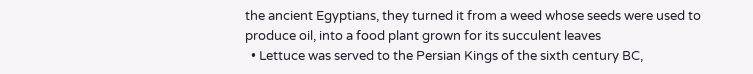the ancient Egyptians, they turned it from a weed whose seeds were used to produce oil, into a food plant grown for its succulent leaves
  • Lettuce was served to the Persian Kings of the sixth century BC,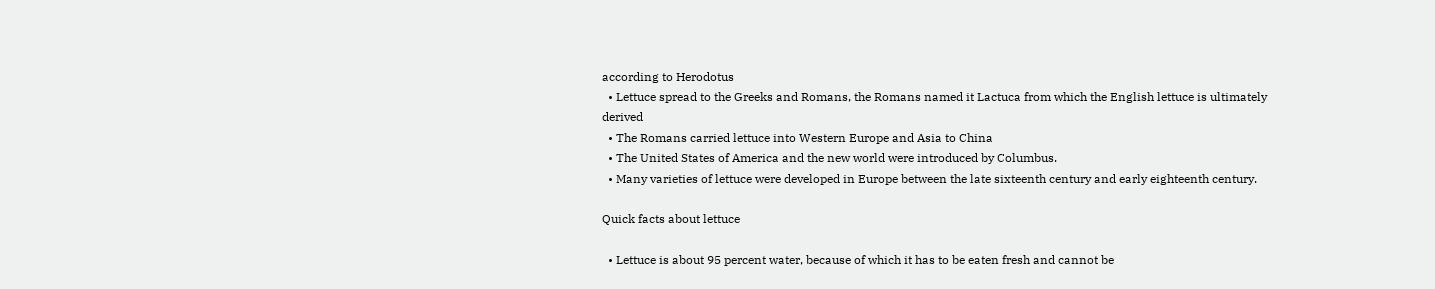according to Herodotus
  • Lettuce spread to the Greeks and Romans, the Romans named it Lactuca from which the English lettuce is ultimately derived
  • The Romans carried lettuce into Western Europe and Asia to China
  • The United States of America and the new world were introduced by Columbus.
  • Many varieties of lettuce were developed in Europe between the late sixteenth century and early eighteenth century.

Quick facts about lettuce

  • Lettuce is about 95 percent water, because of which it has to be eaten fresh and cannot be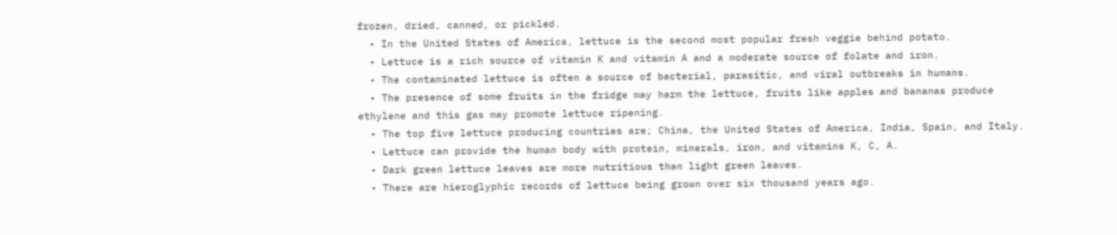frozen, dried, canned, or pickled.
  • In the United States of America, lettuce is the second most popular fresh veggie behind potato.
  • Lettuce is a rich source of vitamin K and vitamin A and a moderate source of folate and iron.
  • The contaminated lettuce is often a source of bacterial, parasitic, and viral outbreaks in humans.
  • The presence of some fruits in the fridge may harm the lettuce, fruits like apples and bananas produce ethylene and this gas may promote lettuce ripening.
  • The top five lettuce producing countries are; China, the United States of America, India, Spain, and Italy.
  • Lettuce can provide the human body with protein, minerals, iron, and vitamins K, C, A.
  • Dark green lettuce leaves are more nutritious than light green leaves.
  • There are hieroglyphic records of lettuce being grown over six thousand years ago.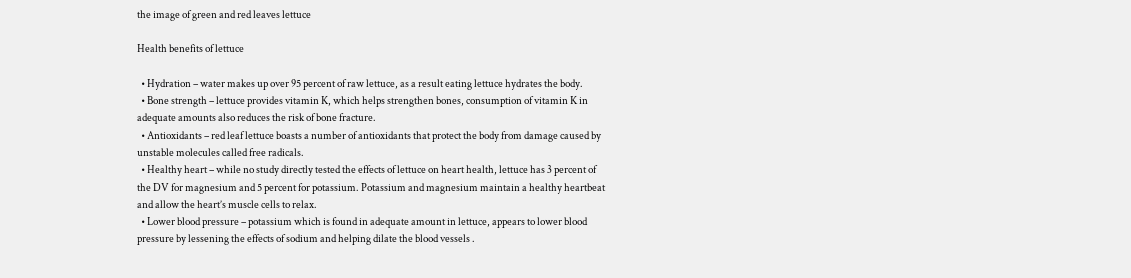the image of green and red leaves lettuce

Health benefits of lettuce

  • Hydration – water makes up over 95 percent of raw lettuce, as a result eating lettuce hydrates the body.
  • Bone strength – lettuce provides vitamin K, which helps strengthen bones, consumption of vitamin K in adequate amounts also reduces the risk of bone fracture.
  • Antioxidants – red leaf lettuce boasts a number of antioxidants that protect the body from damage caused by unstable molecules called free radicals.
  • Healthy heart – while no study directly tested the effects of lettuce on heart health, lettuce has 3 percent of the DV for magnesium and 5 percent for potassium. Potassium and magnesium maintain a healthy heartbeat and allow the heart’s muscle cells to relax.
  • Lower blood pressure – potassium which is found in adequate amount in lettuce, appears to lower blood pressure by lessening the effects of sodium and helping dilate the blood vessels .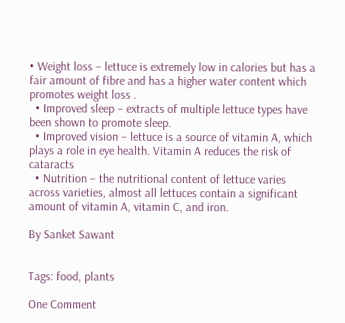• Weight loss – lettuce is extremely low in calories but has a fair amount of fibre and has a higher water content which promotes weight loss .
  • Improved sleep – extracts of multiple lettuce types have been shown to promote sleep.
  • Improved vision – lettuce is a source of vitamin A, which plays a role in eye health. Vitamin A reduces the risk of cataracts
  • Nutrition – the nutritional content of lettuce varies across varieties, almost all lettuces contain a significant amount of vitamin A, vitamin C, and iron.

By Sanket Sawant


Tags: food, plants

One Comment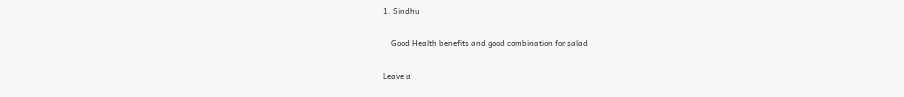1. Sindhu

    Good Health benefits and good combination for salad

Leave a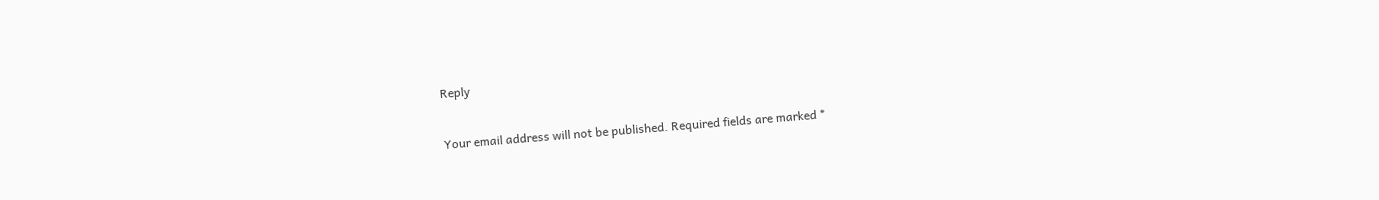Reply

Your email address will not be published. Required fields are marked *